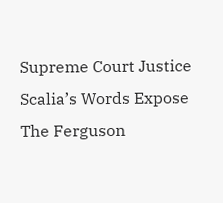Supreme Court Justice Scalia’s Words Expose The Ferguson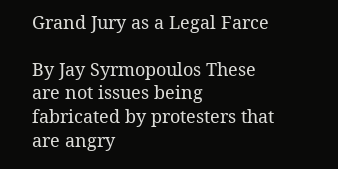Grand Jury as a Legal Farce

By Jay Syrmopoulos These are not issues being fabricated by protesters that are angry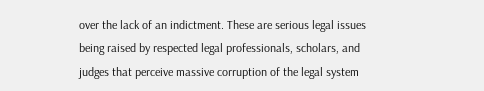over the lack of an indictment. These are serious legal issues being raised by respected legal professionals, scholars, and judges that perceive massive corruption of the legal system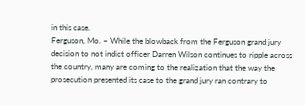in this case.
Ferguson, Mo. – While the blowback from the Ferguson grand jury decision to not indict officer Darren Wilson continues to ripple across the country, many are coming to the realization that the way the prosecution presented its case to the grand jury ran contrary to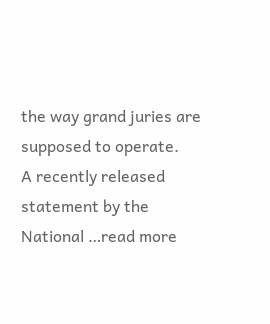the way grand juries are supposed to operate.
A recently released statement by the National …read more